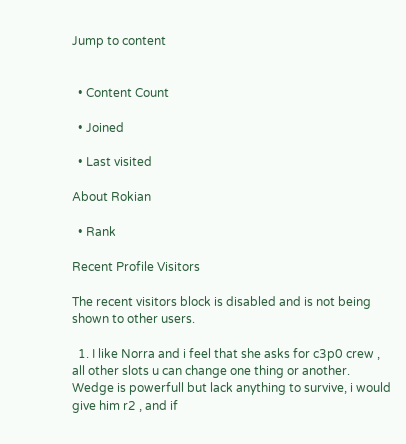Jump to content


  • Content Count

  • Joined

  • Last visited

About Rokian

  • Rank

Recent Profile Visitors

The recent visitors block is disabled and is not being shown to other users.

  1. I like Norra and i feel that she asks for c3p0 crew , all other slots u can change one thing or another. Wedge is powerfull but lack anything to survive, i would give him r2 , and if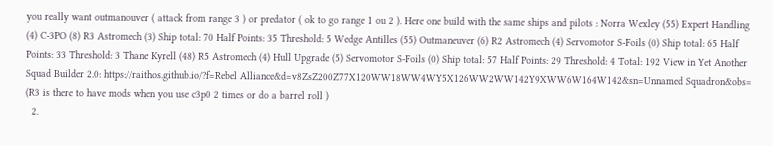you really want outmanouver ( attack from range 3 ) or predator ( ok to go range 1 ou 2 ). Here one build with the same ships and pilots : Norra Wexley (55) Expert Handling (4) C-3PO (8) R3 Astromech (3) Ship total: 70 Half Points: 35 Threshold: 5 Wedge Antilles (55) Outmaneuver (6) R2 Astromech (4) Servomotor S-Foils (0) Ship total: 65 Half Points: 33 Threshold: 3 Thane Kyrell (48) R5 Astromech (4) Hull Upgrade (5) Servomotor S-Foils (0) Ship total: 57 Half Points: 29 Threshold: 4 Total: 192 View in Yet Another Squad Builder 2.0: https://raithos.github.io/?f=Rebel Alliance&d=v8ZsZ200Z77X120WW18WW4WY5X126WW2WW142Y9XWW6W164W142&sn=Unnamed Squadron&obs= (R3 is there to have mods when you use c3p0 2 times or do a barrel roll )
  2.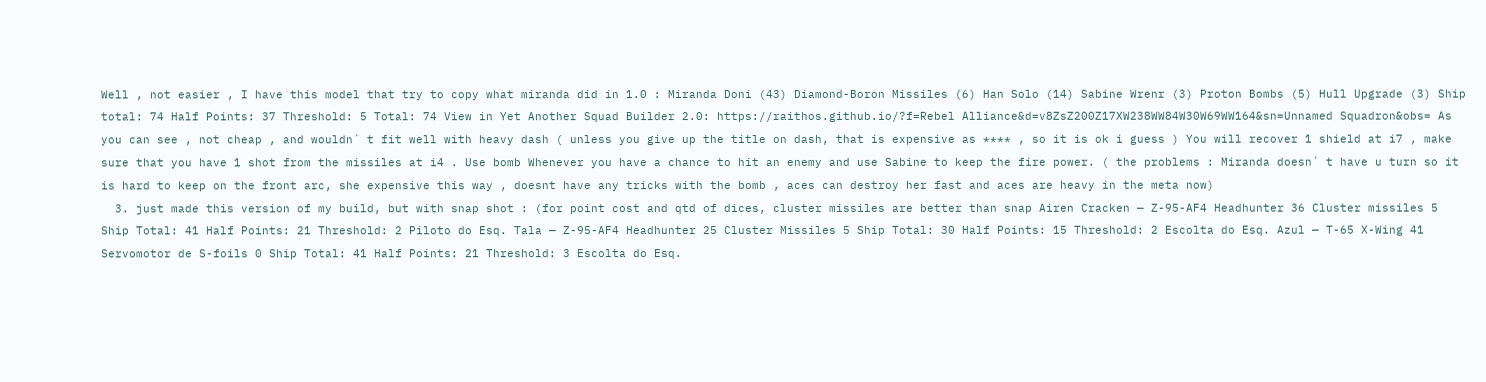Well , not easier , I have this model that try to copy what miranda did in 1.0 : Miranda Doni (43) Diamond-Boron Missiles (6) Han Solo (14) Sabine Wrenr (3) Proton Bombs (5) Hull Upgrade (3) Ship total: 74 Half Points: 37 Threshold: 5 Total: 74 View in Yet Another Squad Builder 2.0: https://raithos.github.io/?f=Rebel Alliance&d=v8ZsZ200Z17XW238WW84W30W69WW164&sn=Unnamed Squadron&obs= As you can see , not cheap , and wouldn´ t fit well with heavy dash ( unless you give up the title on dash, that is expensive as **** , so it is ok i guess ) You will recover 1 shield at i7 , make sure that you have 1 shot from the missiles at i4 . Use bomb Whenever you have a chance to hit an enemy and use Sabine to keep the fire power. ( the problems : Miranda doesn´ t have u turn so it is hard to keep on the front arc, she expensive this way , doesnt have any tricks with the bomb , aces can destroy her fast and aces are heavy in the meta now)
  3. just made this version of my build, but with snap shot : (for point cost and qtd of dices, cluster missiles are better than snap Airen Cracken — Z-95-AF4 Headhunter 36 Cluster missiles 5 Ship Total: 41 Half Points: 21 Threshold: 2 Piloto do Esq. Tala — Z-95-AF4 Headhunter 25 Cluster Missiles 5 Ship Total: 30 Half Points: 15 Threshold: 2 Escolta do Esq. Azul — T-65 X-Wing 41 Servomotor de S-foils 0 Ship Total: 41 Half Points: 21 Threshold: 3 Escolta do Esq.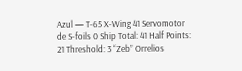Azul — T-65 X-Wing 41 Servomotor de S-foils 0 Ship Total: 41 Half Points: 21 Threshold: 3 “Zeb” Orrelios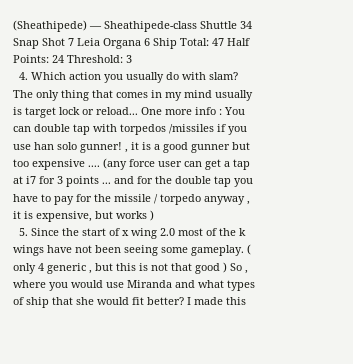(Sheathipede) — Sheathipede-class Shuttle 34 Snap Shot 7 Leia Organa 6 Ship Total: 47 Half Points: 24 Threshold: 3
  4. Which action you usually do with slam? The only thing that comes in my mind usually is target lock or reload... One more info : You can double tap with torpedos /missiles if you use han solo gunner! , it is a good gunner but too expensive .... (any force user can get a tap at i7 for 3 points ... and for the double tap you have to pay for the missile / torpedo anyway , it is expensive, but works )
  5. Since the start of x wing 2.0 most of the k wings have not been seeing some gameplay. ( only 4 generic , but this is not that good ) So , where you would use Miranda and what types of ship that she would fit better? I made this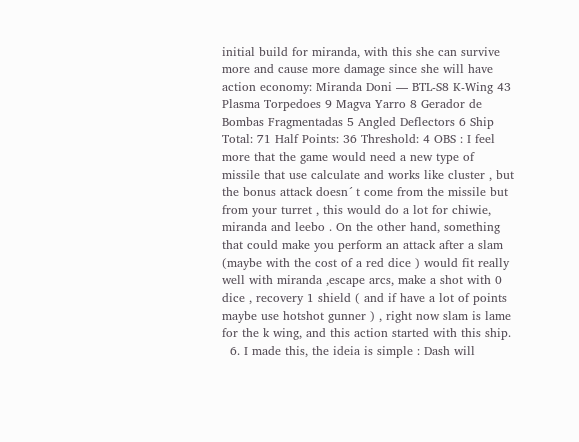initial build for miranda, with this she can survive more and cause more damage since she will have action economy: Miranda Doni — BTL-S8 K-Wing 43 Plasma Torpedoes 9 Magva Yarro 8 Gerador de Bombas Fragmentadas 5 Angled Deflectors 6 Ship Total: 71 Half Points: 36 Threshold: 4 OBS : I feel more that the game would need a new type of missile that use calculate and works like cluster , but the bonus attack doesn´ t come from the missile but from your turret , this would do a lot for chiwie, miranda and leebo . On the other hand, something that could make you perform an attack after a slam (maybe with the cost of a red dice ) would fit really well with miranda ,escape arcs, make a shot with 0 dice , recovery 1 shield ( and if have a lot of points maybe use hotshot gunner ) , right now slam is lame for the k wing, and this action started with this ship.
  6. I made this, the ideia is simple : Dash will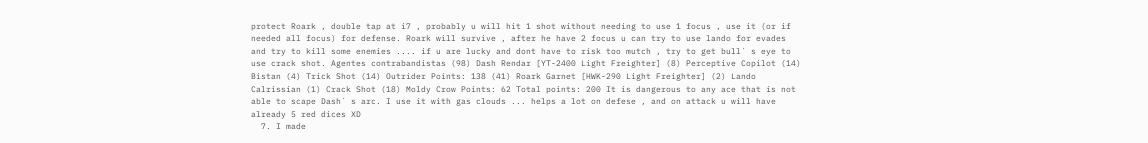protect Roark , double tap at i7 , probably u will hit 1 shot without needing to use 1 focus , use it (or if needed all focus) for defense. Roark will survive , after he have 2 focus u can try to use lando for evades and try to kill some enemies .... if u are lucky and dont have to risk too mutch , try to get bull´ s eye to use crack shot. Agentes contrabandistas (98) Dash Rendar [YT-2400 Light Freighter] (8) Perceptive Copilot (14) Bistan (4) Trick Shot (14) Outrider Points: 138 (41) Roark Garnet [HWK-290 Light Freighter] (2) Lando Calrissian (1) Crack Shot (18) Moldy Crow Points: 62 Total points: 200 It is dangerous to any ace that is not able to scape Dash´ s arc. I use it with gas clouds ... helps a lot on defese , and on attack u will have already 5 red dices XD
  7. I made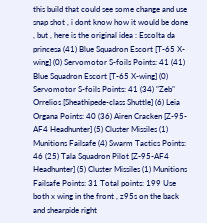this build that could see some change and use snap shot , i dont know how it would be done , but , here is the original idea : Escolta da princesa (41) Blue Squadron Escort [T-65 X-wing] (0) Servomotor S-foils Points: 41 (41) Blue Squadron Escort [T-65 X-wing] (0) Servomotor S-foils Points: 41 (34) "Zeb" Orrelios [Sheathipede-class Shuttle] (6) Leia Organa Points: 40 (36) Airen Cracken [Z-95-AF4 Headhunter] (5) Cluster Missiles (1) Munitions Failsafe (4) Swarm Tactics Points: 46 (25) Tala Squadron Pilot [Z-95-AF4 Headhunter] (5) Cluster Missiles (1) Munitions Failsafe Points: 31 Total points: 199 Use both x wing in the front , z95s on the back and shearpide right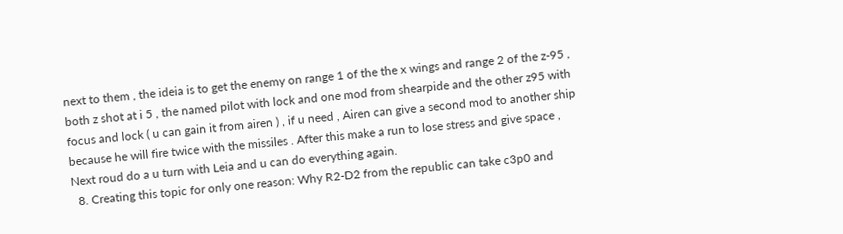next to them , the ideia is to get the enemy on range 1 of the the x wings and range 2 of the z-95 , both z shot at i 5 , the named pilot with lock and one mod from shearpide and the other z95 with focus and lock ( u can gain it from airen ) , if u need , Airen can give a second mod to another ship because he will fire twice with the missiles . After this make a run to lose stress and give space , Next roud do a u turn with Leia and u can do everything again.
  8. Creating this topic for only one reason: Why R2-D2 from the republic can take c3p0 and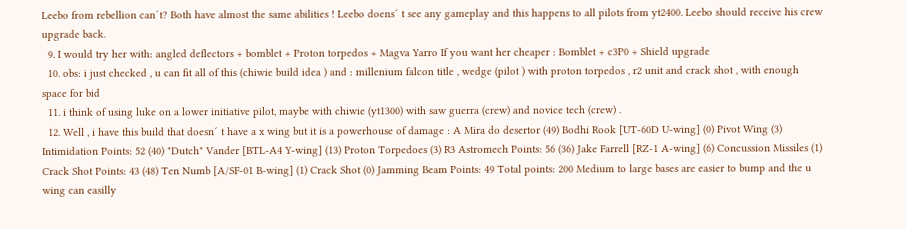Leebo from rebellion can´t? Both have almost the same abilities ! Leebo doens´ t see any gameplay and this happens to all pilots from yt2400. Leebo should receive his crew upgrade back.
  9. I would try her with: angled deflectors + bomblet + Proton torpedos + Magva Yarro If you want her cheaper : Bomblet + c3P0 + Shield upgrade
  10. obs: i just checked , u can fit all of this (chiwie build idea ) and : millenium falcon title , wedge (pilot ) with proton torpedos , r2 unit and crack shot , with enough space for bid
  11. i think of using luke on a lower initiative pilot, maybe with chiwie (yt1300) with saw guerra (crew) and novice tech (crew) .
  12. Well , i have this build that doesn´ t have a x wing but it is a powerhouse of damage : A Mira do desertor (49) Bodhi Rook [UT-60D U-wing] (0) Pivot Wing (3) Intimidation Points: 52 (40) "Dutch" Vander [BTL-A4 Y-wing] (13) Proton Torpedoes (3) R3 Astromech Points: 56 (36) Jake Farrell [RZ-1 A-wing] (6) Concussion Missiles (1) Crack Shot Points: 43 (48) Ten Numb [A/SF-01 B-wing] (1) Crack Shot (0) Jamming Beam Points: 49 Total points: 200 Medium to large bases are easier to bump and the u wing can easilly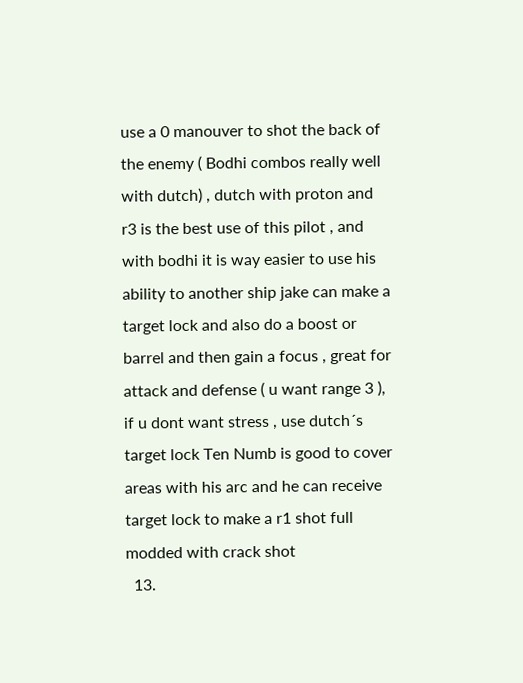use a 0 manouver to shot the back of the enemy ( Bodhi combos really well with dutch) , dutch with proton and r3 is the best use of this pilot , and with bodhi it is way easier to use his ability to another ship jake can make a target lock and also do a boost or barrel and then gain a focus , great for attack and defense ( u want range 3 ), if u dont want stress , use dutch´s target lock Ten Numb is good to cover areas with his arc and he can receive target lock to make a r1 shot full modded with crack shot
  13.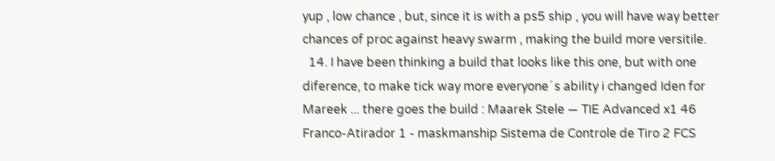yup , low chance , but, since it is with a ps5 ship , you will have way better chances of proc against heavy swarm , making the build more versitile.
  14. I have been thinking a build that looks like this one, but with one diference, to make tick way more everyone´ s ability i changed Iden for Mareek ... there goes the build : Maarek Stele — TIE Advanced x1 46 Franco-Atirador 1 - maskmanship Sistema de Controle de Tiro 2 FCS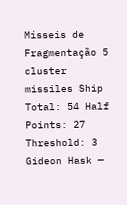Mísseis de Fragmentação 5 cluster missiles Ship Total: 54 Half Points: 27 Threshold: 3 Gideon Hask —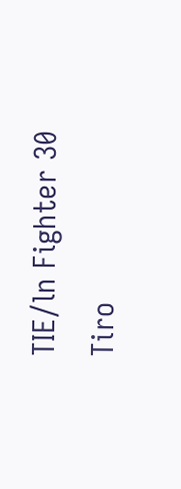TIE/ln Fighter 30 Tiro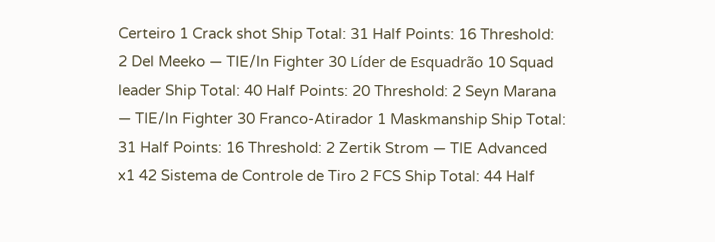Certeiro 1 Crack shot Ship Total: 31 Half Points: 16 Threshold: 2 Del Meeko — TIE/ln Fighter 30 Líder de Esquadrão 10 Squad leader Ship Total: 40 Half Points: 20 Threshold: 2 Seyn Marana — TIE/ln Fighter 30 Franco-Atirador 1 Maskmanship Ship Total: 31 Half Points: 16 Threshold: 2 Zertik Strom — TIE Advanced x1 42 Sistema de Controle de Tiro 2 FCS Ship Total: 44 Half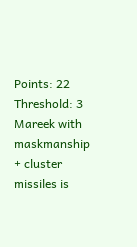Points: 22 Threshold: 3 Mareek with maskmanship + cluster missiles is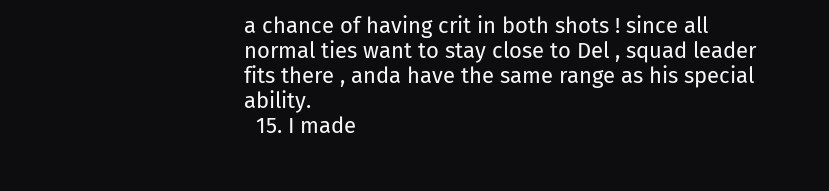a chance of having crit in both shots ! since all normal ties want to stay close to Del , squad leader fits there , anda have the same range as his special ability.
  15. I made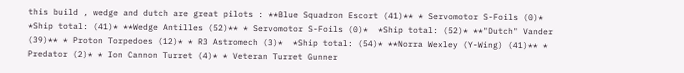this build , wedge and dutch are great pilots : **Blue Squadron Escort (41)** * Servomotor S-Foils (0)*  *Ship total: (41)* **Wedge Antilles (52)** * Servomotor S-Foils (0)*  *Ship total: (52)* **"Dutch" Vander (39)** * Proton Torpedoes (12)* * R3 Astromech (3)*  *Ship total: (54)* **Norra Wexley (Y-Wing) (41)** * Predator (2)* * Ion Cannon Turret (4)* * Veteran Turret Gunner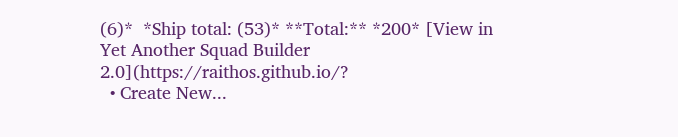(6)*  *Ship total: (53)* **Total:** *200* [View in Yet Another Squad Builder 2.0](https://raithos.github.io/?
  • Create New...